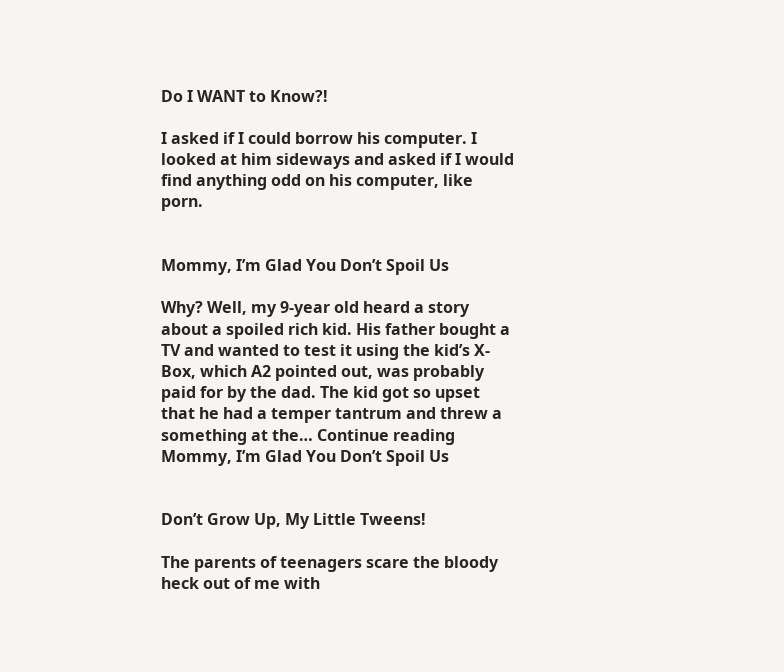Do I WANT to Know?!

I asked if I could borrow his computer. I looked at him sideways and asked if I would find anything odd on his computer, like porn.


Mommy, I’m Glad You Don’t Spoil Us

Why? Well, my 9-year old heard a story about a spoiled rich kid. His father bought a TV and wanted to test it using the kid’s X-Box, which A2 pointed out, was probably paid for by the dad. The kid got so upset that he had a temper tantrum and threw a something at the… Continue reading Mommy, I’m Glad You Don’t Spoil Us


Don’t Grow Up, My Little Tweens!

The parents of teenagers scare the bloody heck out of me with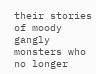their stories of moody gangly monsters who no longer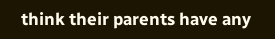think their parents have any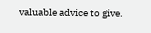valuable advice to give.